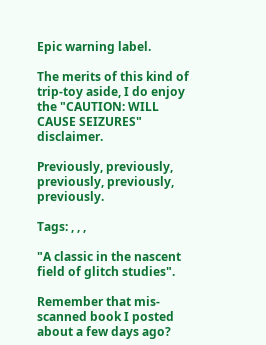Epic warning label.

The merits of this kind of trip-toy aside, I do enjoy the "CAUTION: WILL CAUSE SEIZURES" disclaimer.

Previously, previously, previously, previously, previously.

Tags: , , ,

"A classic in the nascent field of glitch studies".

Remember that mis-scanned book I posted about a few days ago?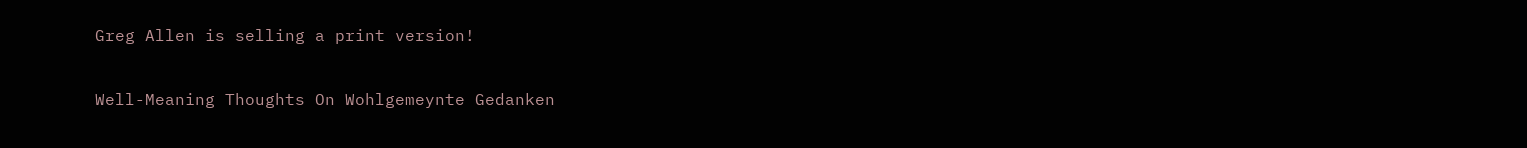Greg Allen is selling a print version!

Well-Meaning Thoughts On Wohlgemeynte Gedanken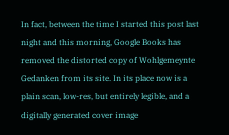In fact, between the time I started this post last night and this morning, Google Books has removed the distorted copy of Wohlgemeynte Gedanken from its site. In its place now is a plain scan, low-res, but entirely legible, and a digitally generated cover image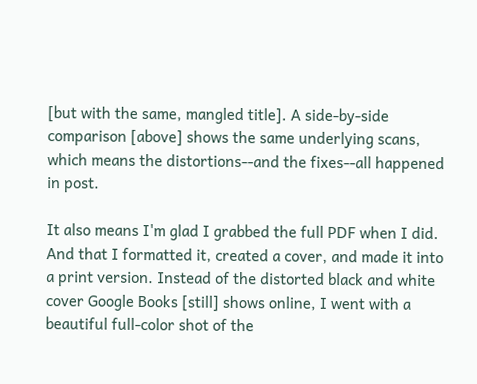[but with the same, mangled title]. A side-by-side comparison [above] shows the same underlying scans, which means the distortions--and the fixes--all happened in post.

It also means I'm glad I grabbed the full PDF when I did. And that I formatted it, created a cover, and made it into a print version. Instead of the distorted black and white cover Google Books [still] shows online, I went with a beautiful full-color shot of the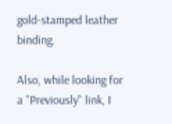gold-stamped leather binding.

Also, while looking for a "Previously" link, I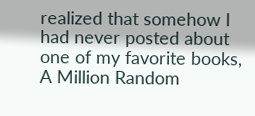realized that somehow I had never posted about one of my favorite books, A Million Random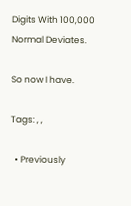Digits With 100,000 Normal Deviates.

So now I have.

Tags: , ,

  • Previously